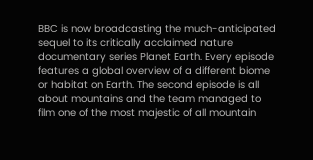BBC is now broadcasting the much-anticipated sequel to its critically acclaimed nature documentary series Planet Earth. Every episode features a global overview of a different biome or habitat on Earth. The second episode is all about mountains and the team managed to film one of the most majestic of all mountain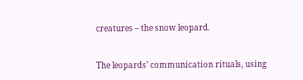creatures – the snow leopard.


The leopards’ communication rituals, using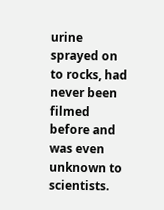urine sprayed on to rocks, had never been filmed before and was even unknown to scientists.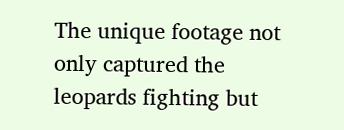The unique footage not only captured the leopards fighting but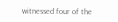witnessed four of the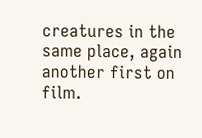creatures in the same place, again another first on film.